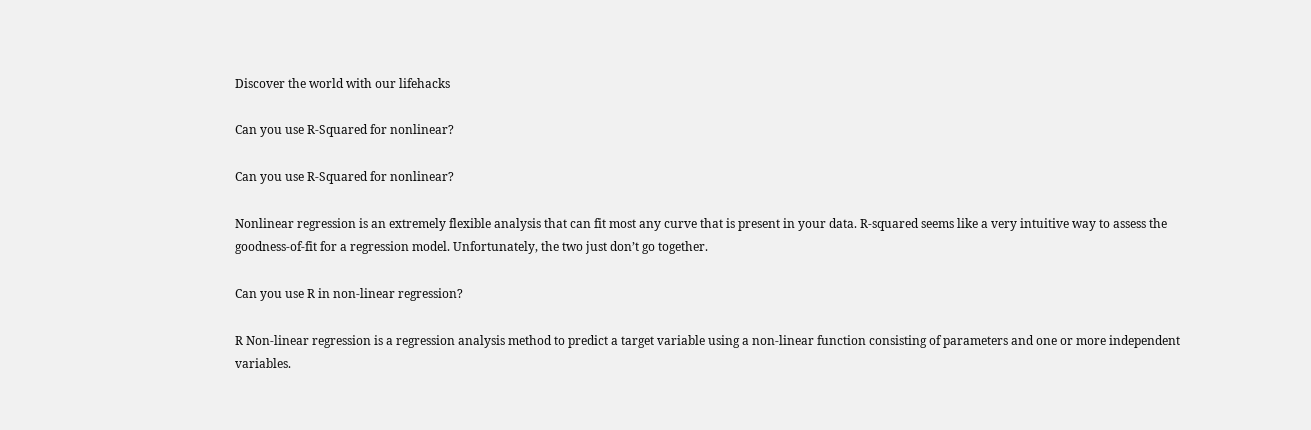Discover the world with our lifehacks

Can you use R-Squared for nonlinear?

Can you use R-Squared for nonlinear?

Nonlinear regression is an extremely flexible analysis that can fit most any curve that is present in your data. R-squared seems like a very intuitive way to assess the goodness-of-fit for a regression model. Unfortunately, the two just don’t go together.

Can you use R in non-linear regression?

R Non-linear regression is a regression analysis method to predict a target variable using a non-linear function consisting of parameters and one or more independent variables.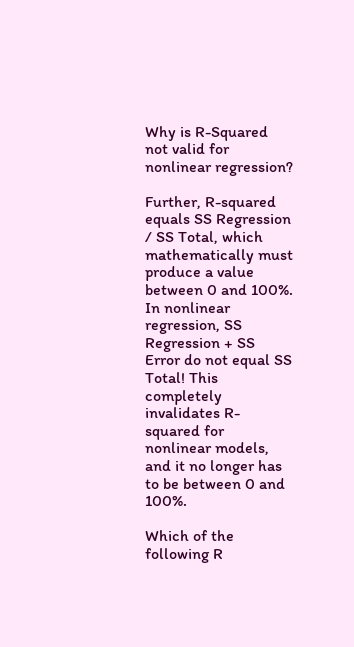Why is R-Squared not valid for nonlinear regression?

Further, R-squared equals SS Regression / SS Total, which mathematically must produce a value between 0 and 100%. In nonlinear regression, SS Regression + SS Error do not equal SS Total! This completely invalidates R-squared for nonlinear models, and it no longer has to be between 0 and 100%.

Which of the following R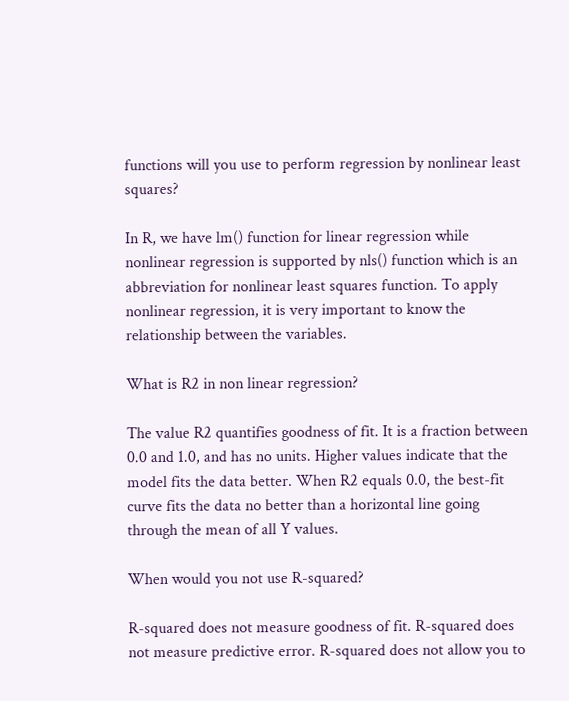functions will you use to perform regression by nonlinear least squares?

In R, we have lm() function for linear regression while nonlinear regression is supported by nls() function which is an abbreviation for nonlinear least squares function. To apply nonlinear regression, it is very important to know the relationship between the variables.

What is R2 in non linear regression?

The value R2 quantifies goodness of fit. It is a fraction between 0.0 and 1.0, and has no units. Higher values indicate that the model fits the data better. When R2 equals 0.0, the best-fit curve fits the data no better than a horizontal line going through the mean of all Y values.

When would you not use R-squared?

R-squared does not measure goodness of fit. R-squared does not measure predictive error. R-squared does not allow you to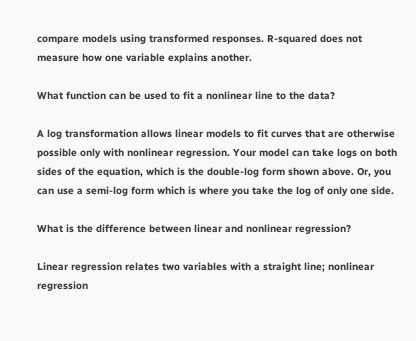compare models using transformed responses. R-squared does not measure how one variable explains another.

What function can be used to fit a nonlinear line to the data?

A log transformation allows linear models to fit curves that are otherwise possible only with nonlinear regression. Your model can take logs on both sides of the equation, which is the double-log form shown above. Or, you can use a semi-log form which is where you take the log of only one side.

What is the difference between linear and nonlinear regression?

Linear regression relates two variables with a straight line; nonlinear regression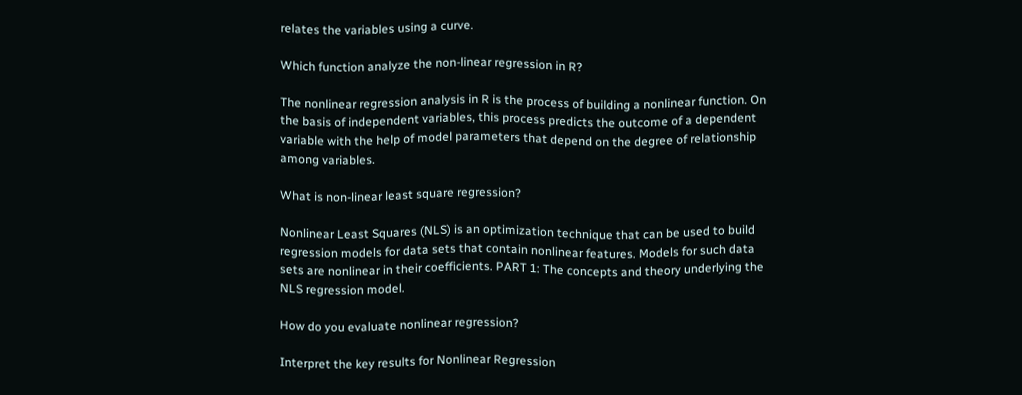relates the variables using a curve.

Which function analyze the non-linear regression in R?

The nonlinear regression analysis in R is the process of building a nonlinear function. On the basis of independent variables, this process predicts the outcome of a dependent variable with the help of model parameters that depend on the degree of relationship among variables.

What is non-linear least square regression?

Nonlinear Least Squares (NLS) is an optimization technique that can be used to build regression models for data sets that contain nonlinear features. Models for such data sets are nonlinear in their coefficients. PART 1: The concepts and theory underlying the NLS regression model.

How do you evaluate nonlinear regression?

Interpret the key results for Nonlinear Regression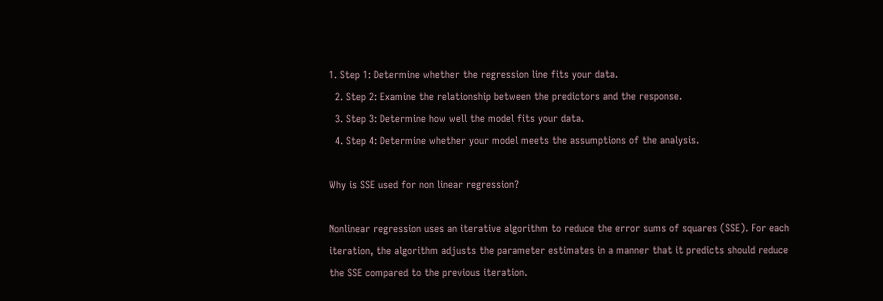1. Step 1: Determine whether the regression line fits your data.
  2. Step 2: Examine the relationship between the predictors and the response.
  3. Step 3: Determine how well the model fits your data.
  4. Step 4: Determine whether your model meets the assumptions of the analysis.

Why is SSE used for non linear regression?

Nonlinear regression uses an iterative algorithm to reduce the error sums of squares (SSE). For each iteration, the algorithm adjusts the parameter estimates in a manner that it predicts should reduce the SSE compared to the previous iteration.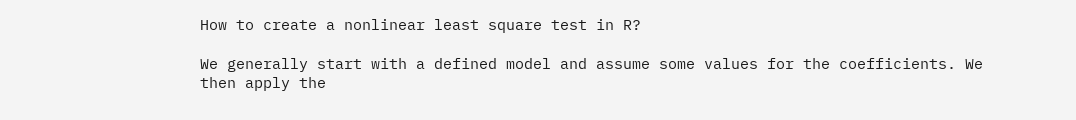How to create a nonlinear least square test in R?

We generally start with a defined model and assume some values for the coefficients. We then apply the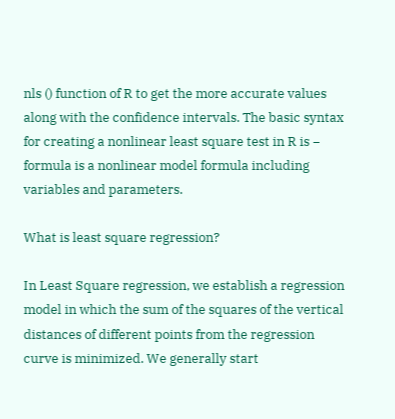nls () function of R to get the more accurate values along with the confidence intervals. The basic syntax for creating a nonlinear least square test in R is − formula is a nonlinear model formula including variables and parameters.

What is least square regression?

In Least Square regression, we establish a regression model in which the sum of the squares of the vertical distances of different points from the regression curve is minimized. We generally start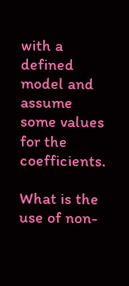with a defined model and assume some values for the coefficients.

What is the use of non-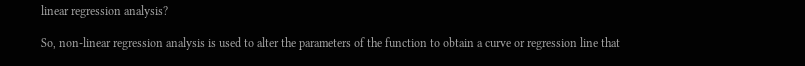linear regression analysis?

So, non-linear regression analysis is used to alter the parameters of the function to obtain a curve or regression line that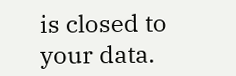is closed to your data.